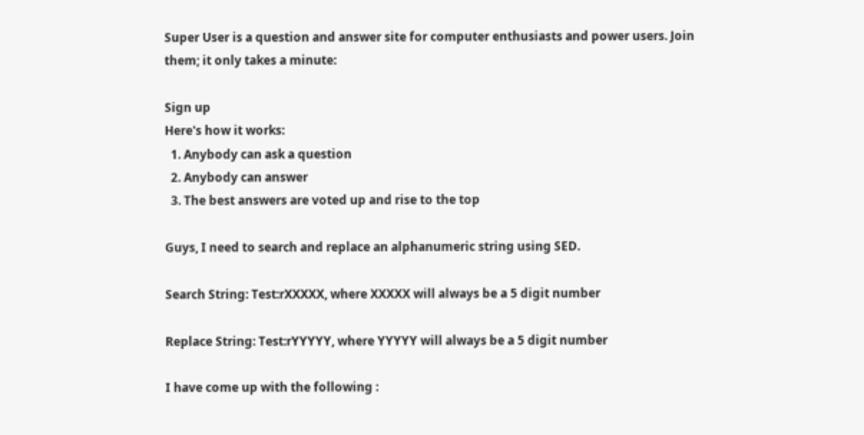Super User is a question and answer site for computer enthusiasts and power users. Join them; it only takes a minute:

Sign up
Here's how it works:
  1. Anybody can ask a question
  2. Anybody can answer
  3. The best answers are voted up and rise to the top

Guys, I need to search and replace an alphanumeric string using SED.

Search String: Test:rXXXXX, where XXXXX will always be a 5 digit number

Replace String: Test:rYYYYY, where YYYYY will always be a 5 digit number

I have come up with the following :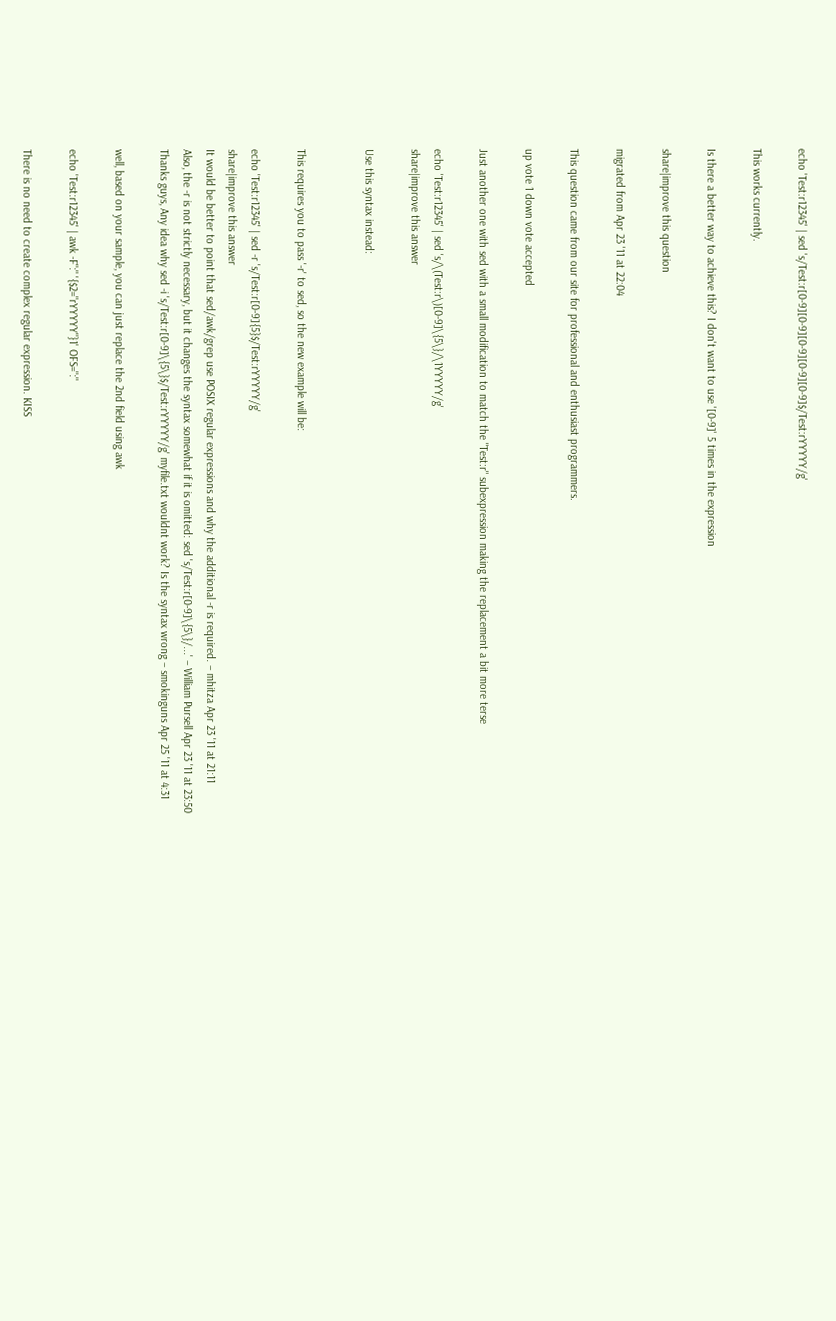echo 'Test:r12345' | sed 's/Test:r[0-9][0-9][0-9][0-9][0-9]$/Test:rYYYYY/g'

This works currently.

Is there a better way to achieve this? I don't want to use '[0-9]' 5 times in the expression

share|improve this question

migrated from Apr 23 '11 at 22:04

This question came from our site for professional and enthusiast programmers.

up vote 1 down vote accepted

Just another one with sed with a small modification to match the "Test:r" subexpression making the replacement a bit more terse

echo 'Test:r12345' | sed 's/\(Test:r\)[0-9]\{5\}/\1YYYYY/g'
share|improve this answer

Use this syntax instead:


This requires you to pass '-r' to sed, so the new example will be:

echo 'Test:r12345' | sed -r 's/Test:r[0-9]{5}$/Test:rYYYYY/g'
share|improve this answer
It would be better to point that sed/awk/grep use POSIX regular expressions and why the additional -r is required. – mhitza Apr 23 '11 at 21:11
Also, the -r is not strictly necessary, but it changes the syntax somewhat if it is omitted: sed 's/Test:r[0-9]\{5\}/...' – William Pursell Apr 23 '11 at 23:50
Thanks guys, Any idea why sed -i 's/Test:r[0-9]\{5\}$/Test:rYYYYY/g' myfile.txt wouldnt work? Is the syntax wrong – smokinguns Apr 25 '11 at 4:31

well, based on your sample, you can just replace the 2nd field using awk

echo 'Test:r12345' | awk -F":" '{$2="rYYYYY"}1' OFS=":"

There is no need to create complex regular expression. KISS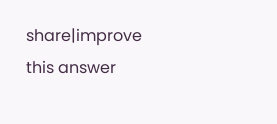share|improve this answer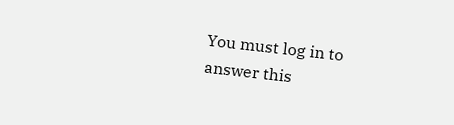You must log in to answer this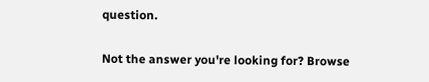question.

Not the answer you're looking for? Browse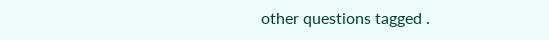other questions tagged .